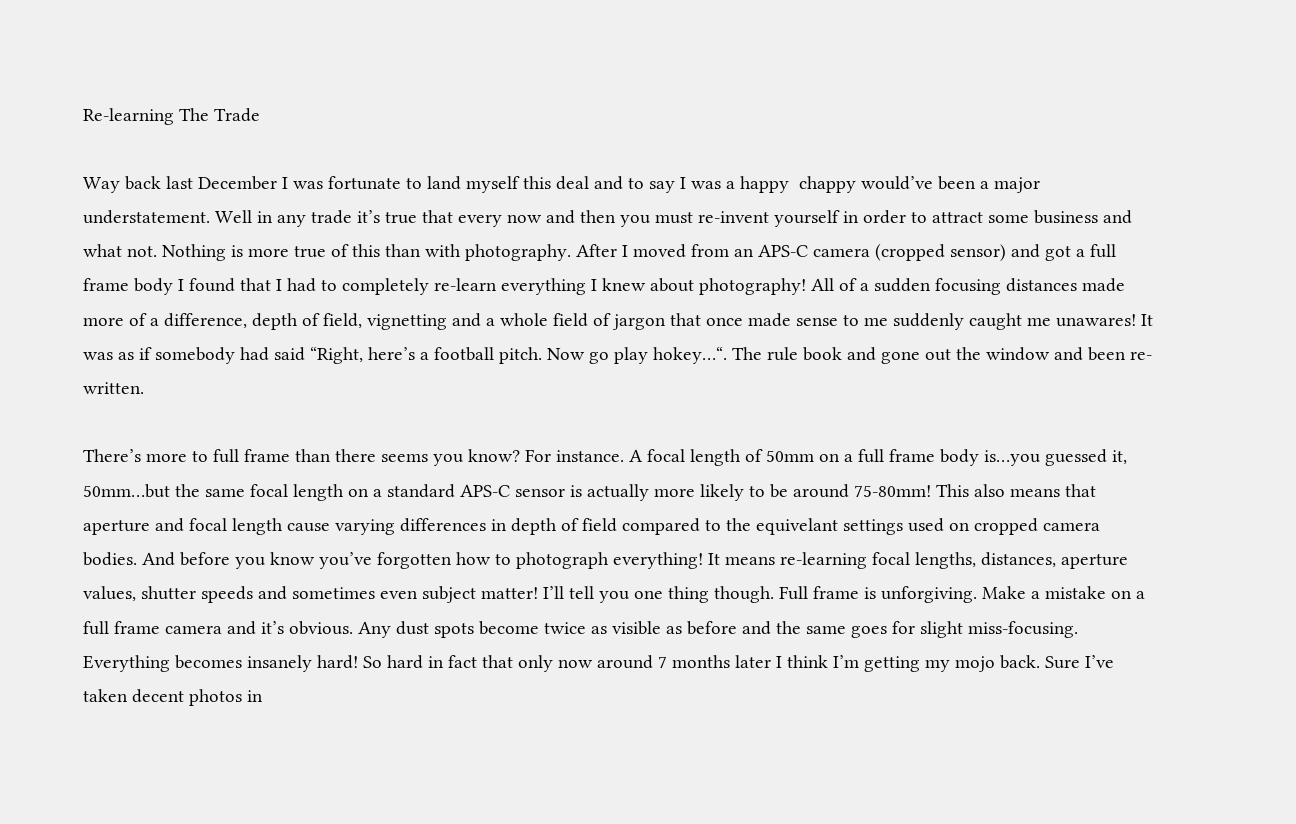Re-learning The Trade

Way back last December I was fortunate to land myself this deal and to say I was a happy  chappy would’ve been a major understatement. Well in any trade it’s true that every now and then you must re-invent yourself in order to attract some business and what not. Nothing is more true of this than with photography. After I moved from an APS-C camera (cropped sensor) and got a full frame body I found that I had to completely re-learn everything I knew about photography! All of a sudden focusing distances made more of a difference, depth of field, vignetting and a whole field of jargon that once made sense to me suddenly caught me unawares! It was as if somebody had said “Right, here’s a football pitch. Now go play hokey…“. The rule book and gone out the window and been re-written.

There’s more to full frame than there seems you know? For instance. A focal length of 50mm on a full frame body is…you guessed it, 50mm…but the same focal length on a standard APS-C sensor is actually more likely to be around 75-80mm! This also means that aperture and focal length cause varying differences in depth of field compared to the equivelant settings used on cropped camera bodies. And before you know you’ve forgotten how to photograph everything! It means re-learning focal lengths, distances, aperture values, shutter speeds and sometimes even subject matter! I’ll tell you one thing though. Full frame is unforgiving. Make a mistake on a full frame camera and it’s obvious. Any dust spots become twice as visible as before and the same goes for slight miss-focusing. Everything becomes insanely hard! So hard in fact that only now around 7 months later I think I’m getting my mojo back. Sure I’ve taken decent photos in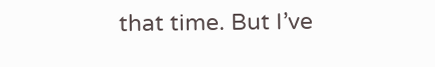that time. But I’ve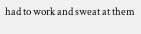had to work and sweat at them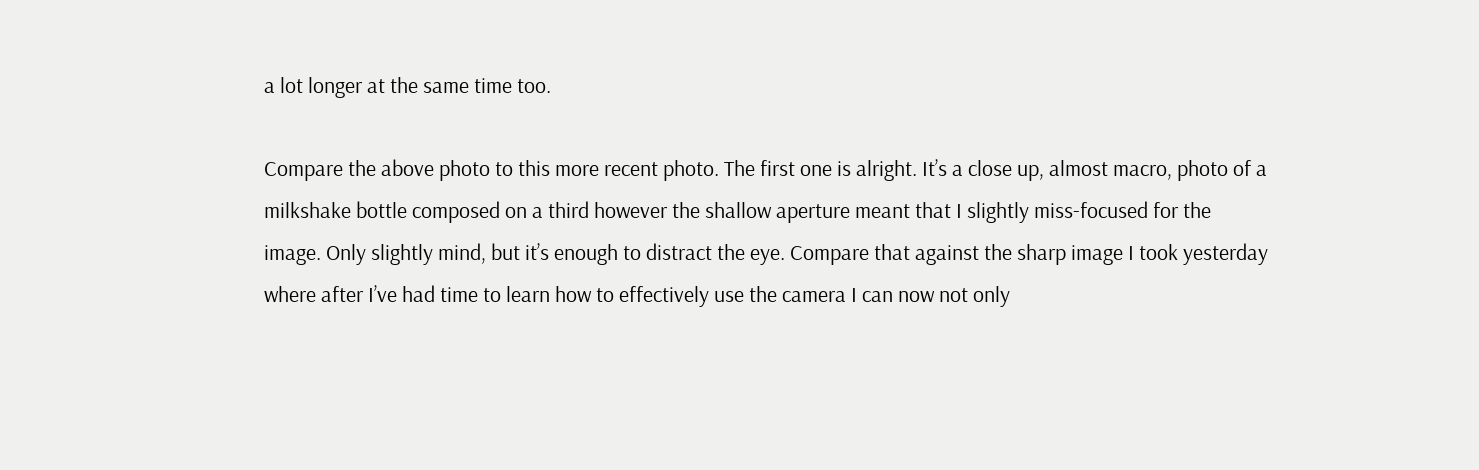a lot longer at the same time too.

Compare the above photo to this more recent photo. The first one is alright. It’s a close up, almost macro, photo of a milkshake bottle composed on a third however the shallow aperture meant that I slightly miss-focused for the image. Only slightly mind, but it’s enough to distract the eye. Compare that against the sharp image I took yesterday where after I’ve had time to learn how to effectively use the camera I can now not only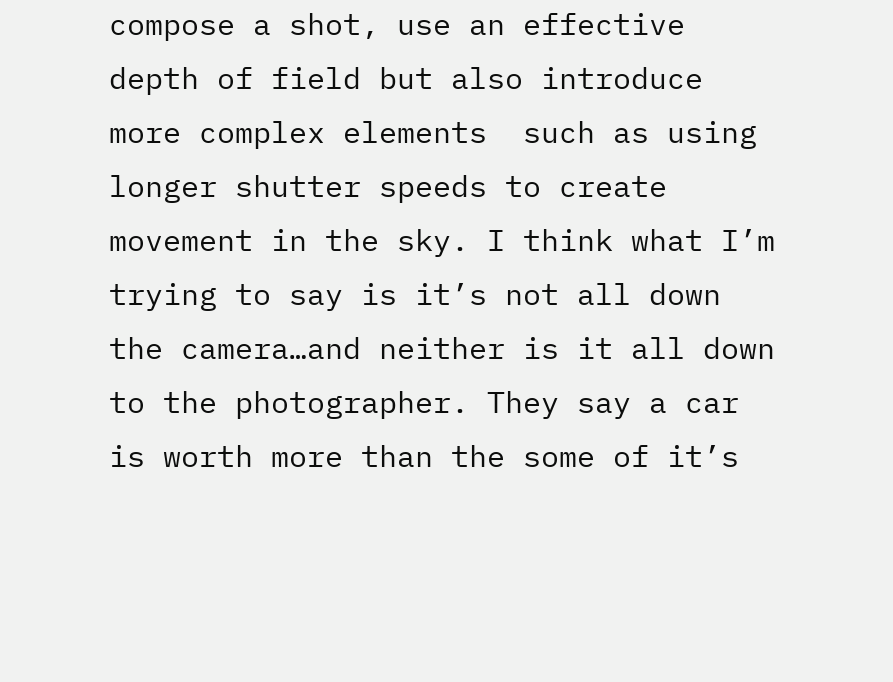compose a shot, use an effective depth of field but also introduce more complex elements  such as using longer shutter speeds to create movement in the sky. I think what I’m trying to say is it’s not all down the camera…and neither is it all down to the photographer. They say a car is worth more than the some of it’s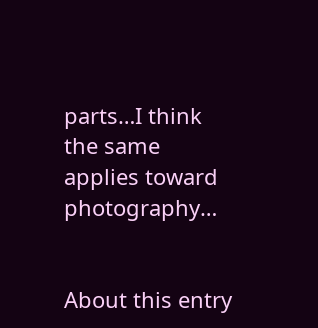parts…I think the same applies toward photography…


About this entry